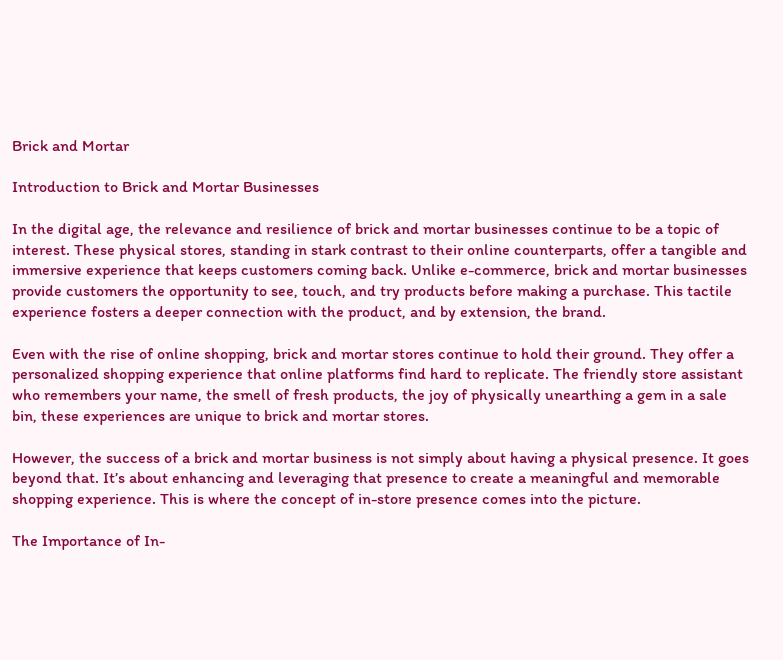Brick and Mortar

Introduction to Brick and Mortar Businesses

In the digital age, the relevance and resilience of brick and mortar businesses continue to be a topic of interest. These physical stores, standing in stark contrast to their online counterparts, offer a tangible and immersive experience that keeps customers coming back. Unlike e-commerce, brick and mortar businesses provide customers the opportunity to see, touch, and try products before making a purchase. This tactile experience fosters a deeper connection with the product, and by extension, the brand.

Even with the rise of online shopping, brick and mortar stores continue to hold their ground. They offer a personalized shopping experience that online platforms find hard to replicate. The friendly store assistant who remembers your name, the smell of fresh products, the joy of physically unearthing a gem in a sale bin, these experiences are unique to brick and mortar stores.

However, the success of a brick and mortar business is not simply about having a physical presence. It goes beyond that. It’s about enhancing and leveraging that presence to create a meaningful and memorable shopping experience. This is where the concept of in-store presence comes into the picture.

The Importance of In-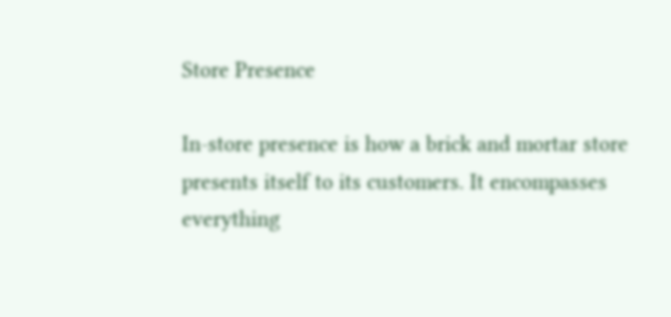Store Presence

In-store presence is how a brick and mortar store presents itself to its customers. It encompasses everything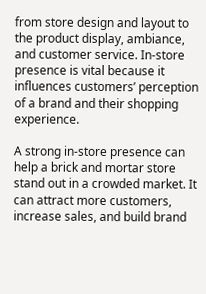from store design and layout to the product display, ambiance, and customer service. In-store presence is vital because it influences customers’ perception of a brand and their shopping experience.

A strong in-store presence can help a brick and mortar store stand out in a crowded market. It can attract more customers, increase sales, and build brand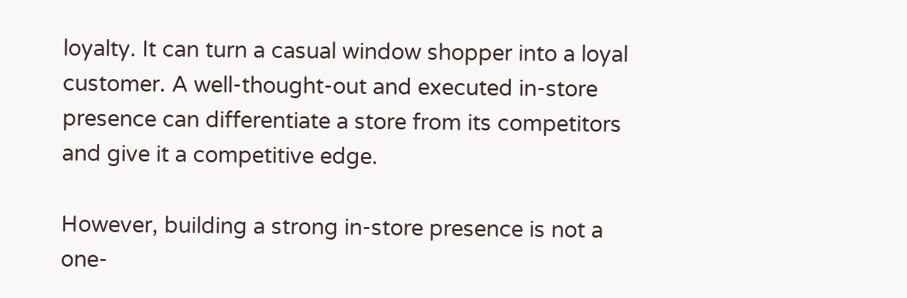loyalty. It can turn a casual window shopper into a loyal customer. A well-thought-out and executed in-store presence can differentiate a store from its competitors and give it a competitive edge.

However, building a strong in-store presence is not a one-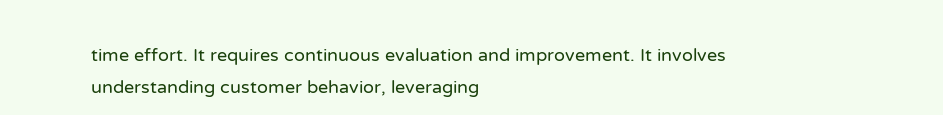time effort. It requires continuous evaluation and improvement. It involves understanding customer behavior, leveraging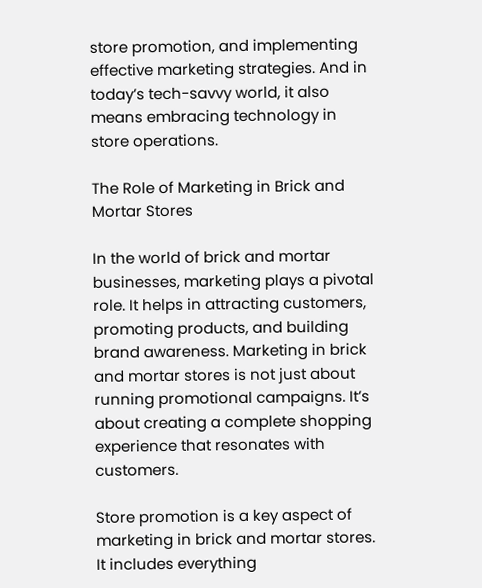store promotion, and implementing effective marketing strategies. And in today’s tech-savvy world, it also means embracing technology in store operations.

The Role of Marketing in Brick and Mortar Stores

In the world of brick and mortar businesses, marketing plays a pivotal role. It helps in attracting customers, promoting products, and building brand awareness. Marketing in brick and mortar stores is not just about running promotional campaigns. It’s about creating a complete shopping experience that resonates with customers.

Store promotion is a key aspect of marketing in brick and mortar stores. It includes everything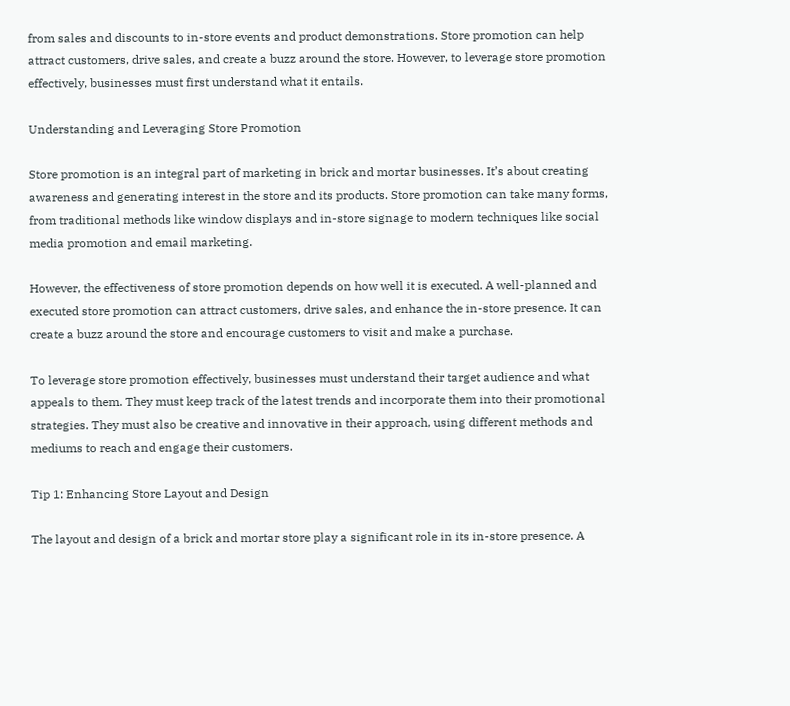from sales and discounts to in-store events and product demonstrations. Store promotion can help attract customers, drive sales, and create a buzz around the store. However, to leverage store promotion effectively, businesses must first understand what it entails.

Understanding and Leveraging Store Promotion

Store promotion is an integral part of marketing in brick and mortar businesses. It’s about creating awareness and generating interest in the store and its products. Store promotion can take many forms, from traditional methods like window displays and in-store signage to modern techniques like social media promotion and email marketing.

However, the effectiveness of store promotion depends on how well it is executed. A well-planned and executed store promotion can attract customers, drive sales, and enhance the in-store presence. It can create a buzz around the store and encourage customers to visit and make a purchase.

To leverage store promotion effectively, businesses must understand their target audience and what appeals to them. They must keep track of the latest trends and incorporate them into their promotional strategies. They must also be creative and innovative in their approach, using different methods and mediums to reach and engage their customers.

Tip 1: Enhancing Store Layout and Design

The layout and design of a brick and mortar store play a significant role in its in-store presence. A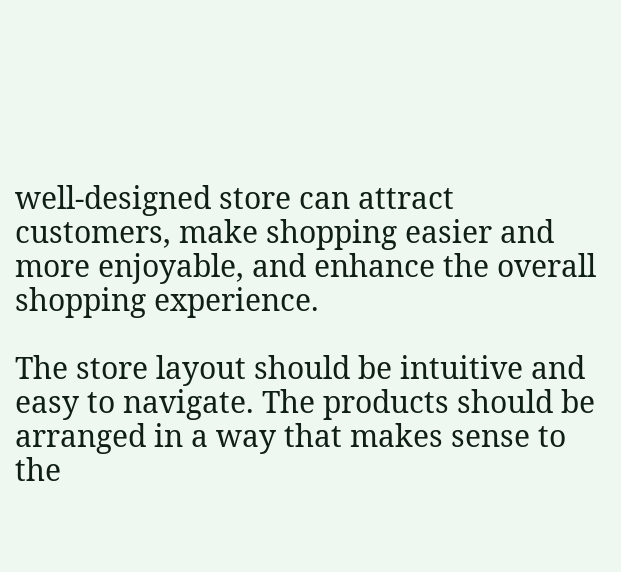well-designed store can attract customers, make shopping easier and more enjoyable, and enhance the overall shopping experience.

The store layout should be intuitive and easy to navigate. The products should be arranged in a way that makes sense to the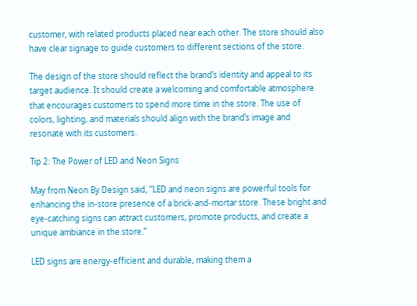customer, with related products placed near each other. The store should also have clear signage to guide customers to different sections of the store.

The design of the store should reflect the brand’s identity and appeal to its target audience. It should create a welcoming and comfortable atmosphere that encourages customers to spend more time in the store. The use of colors, lighting, and materials should align with the brand’s image and resonate with its customers.

Tip 2: The Power of LED and Neon Signs

May from Neon By Design said, “LED and neon signs are powerful tools for enhancing the in-store presence of a brick-and-mortar store. These bright and eye-catching signs can attract customers, promote products, and create a unique ambiance in the store.”

LED signs are energy-efficient and durable, making them a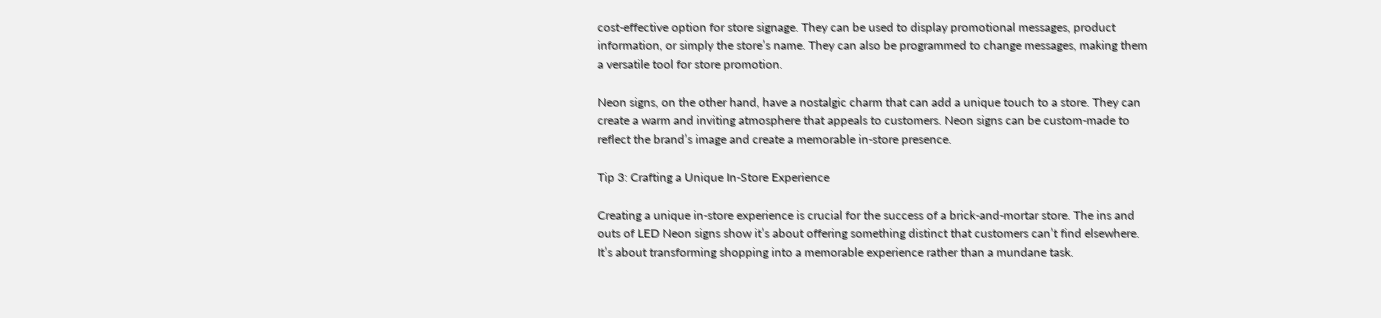cost-effective option for store signage. They can be used to display promotional messages, product information, or simply the store’s name. They can also be programmed to change messages, making them a versatile tool for store promotion.

Neon signs, on the other hand, have a nostalgic charm that can add a unique touch to a store. They can create a warm and inviting atmosphere that appeals to customers. Neon signs can be custom-made to reflect the brand’s image and create a memorable in-store presence.

Tip 3: Crafting a Unique In-Store Experience

Creating a unique in-store experience is crucial for the success of a brick-and-mortar store. The ins and outs of LED Neon signs show it’s about offering something distinct that customers can’t find elsewhere. It’s about transforming shopping into a memorable experience rather than a mundane task.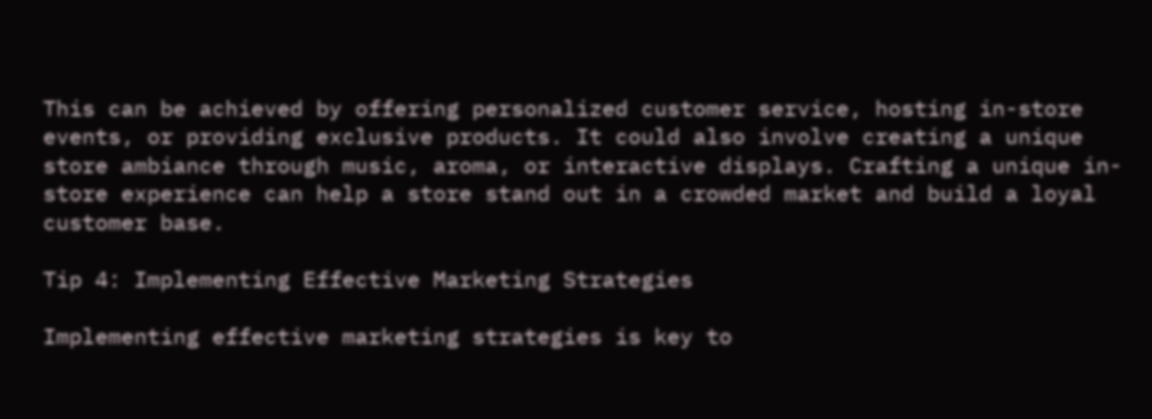This can be achieved by offering personalized customer service, hosting in-store events, or providing exclusive products. It could also involve creating a unique store ambiance through music, aroma, or interactive displays. Crafting a unique in-store experience can help a store stand out in a crowded market and build a loyal customer base.

Tip 4: Implementing Effective Marketing Strategies

Implementing effective marketing strategies is key to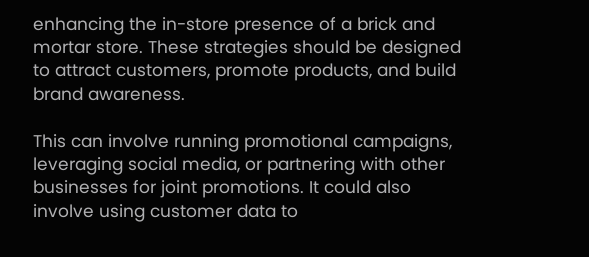enhancing the in-store presence of a brick and mortar store. These strategies should be designed to attract customers, promote products, and build brand awareness.

This can involve running promotional campaigns, leveraging social media, or partnering with other businesses for joint promotions. It could also involve using customer data to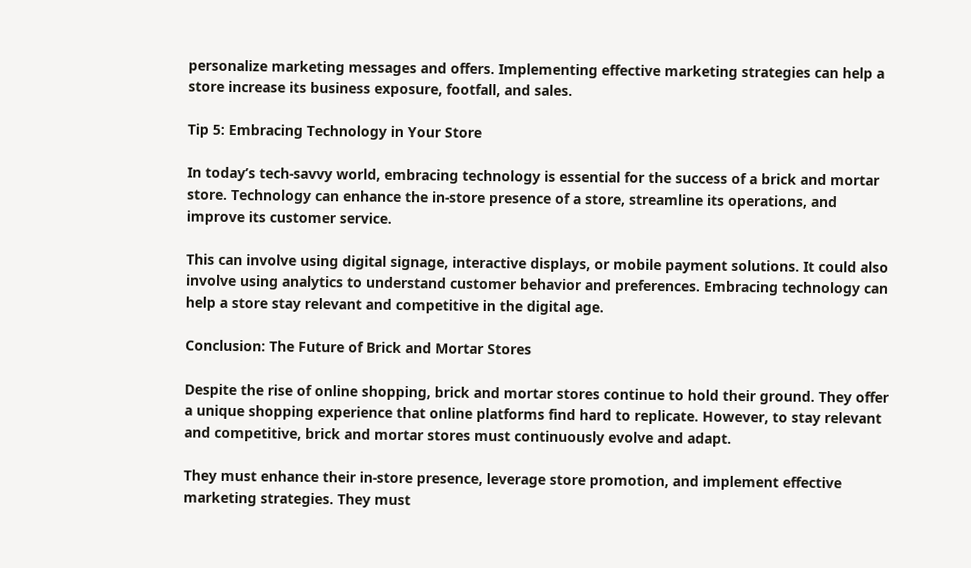personalize marketing messages and offers. Implementing effective marketing strategies can help a store increase its business exposure, footfall, and sales.

Tip 5: Embracing Technology in Your Store

In today’s tech-savvy world, embracing technology is essential for the success of a brick and mortar store. Technology can enhance the in-store presence of a store, streamline its operations, and improve its customer service.

This can involve using digital signage, interactive displays, or mobile payment solutions. It could also involve using analytics to understand customer behavior and preferences. Embracing technology can help a store stay relevant and competitive in the digital age.

Conclusion: The Future of Brick and Mortar Stores

Despite the rise of online shopping, brick and mortar stores continue to hold their ground. They offer a unique shopping experience that online platforms find hard to replicate. However, to stay relevant and competitive, brick and mortar stores must continuously evolve and adapt.

They must enhance their in-store presence, leverage store promotion, and implement effective marketing strategies. They must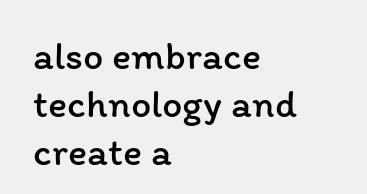also embrace technology and create a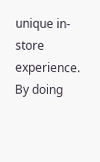unique in-store experience. By doing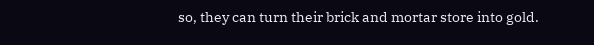so, they can turn their brick and mortar store into gold.